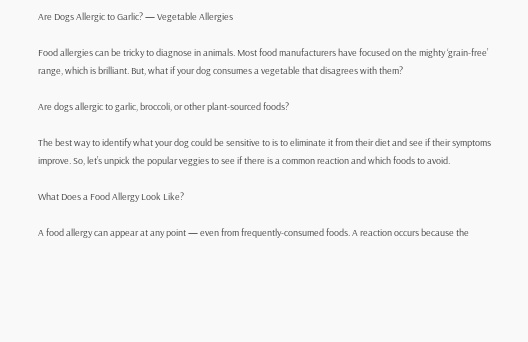Are Dogs Allergic to Garlic? — Vegetable Allergies

Food allergies can be tricky to diagnose in animals. Most food manufacturers have focused on the mighty ‘grain-free’ range, which is brilliant. But, what if your dog consumes a vegetable that disagrees with them?

Are dogs allergic to garlic, broccoli, or other plant-sourced foods?

The best way to identify what your dog could be sensitive to is to eliminate it from their diet and see if their symptoms improve. So, let’s unpick the popular veggies to see if there is a common reaction and which foods to avoid.

What Does a Food Allergy Look Like?

A food allergy can appear at any point — even from frequently-consumed foods. A reaction occurs because the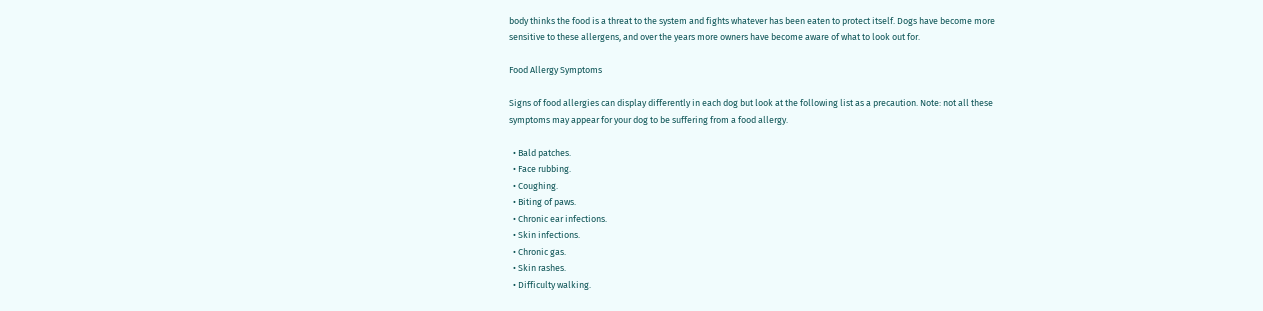body thinks the food is a threat to the system and fights whatever has been eaten to protect itself. Dogs have become more sensitive to these allergens, and over the years more owners have become aware of what to look out for.

Food Allergy Symptoms

Signs of food allergies can display differently in each dog but look at the following list as a precaution. Note: not all these symptoms may appear for your dog to be suffering from a food allergy.

  • Bald patches.
  • Face rubbing.
  • Coughing.
  • Biting of paws.
  • Chronic ear infections.
  • Skin infections.
  • Chronic gas.
  • Skin rashes.
  • Difficulty walking.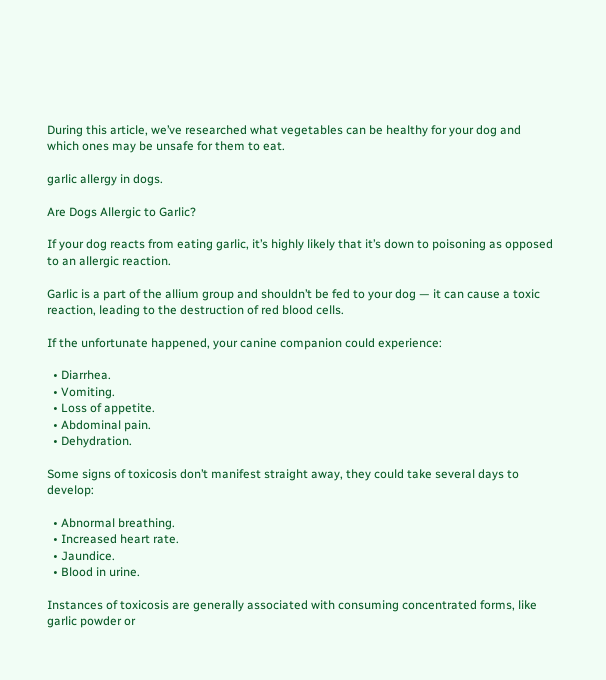During this article, we’ve researched what vegetables can be healthy for your dog and which ones may be unsafe for them to eat.

garlic allergy in dogs.

Are Dogs Allergic to Garlic?

If your dog reacts from eating garlic, it’s highly likely that it’s down to poisoning as opposed to an allergic reaction.

Garlic is a part of the allium group and shouldn’t be fed to your dog — it can cause a toxic reaction, leading to the destruction of red blood cells.

If the unfortunate happened, your canine companion could experience:

  • Diarrhea.
  • Vomiting.
  • Loss of appetite.
  • Abdominal pain.
  • Dehydration.

Some signs of toxicosis don’t manifest straight away, they could take several days to develop:

  • Abnormal breathing.
  • Increased heart rate.
  • Jaundice.
  • Blood in urine.

Instances of toxicosis are generally associated with consuming concentrated forms, like garlic powder or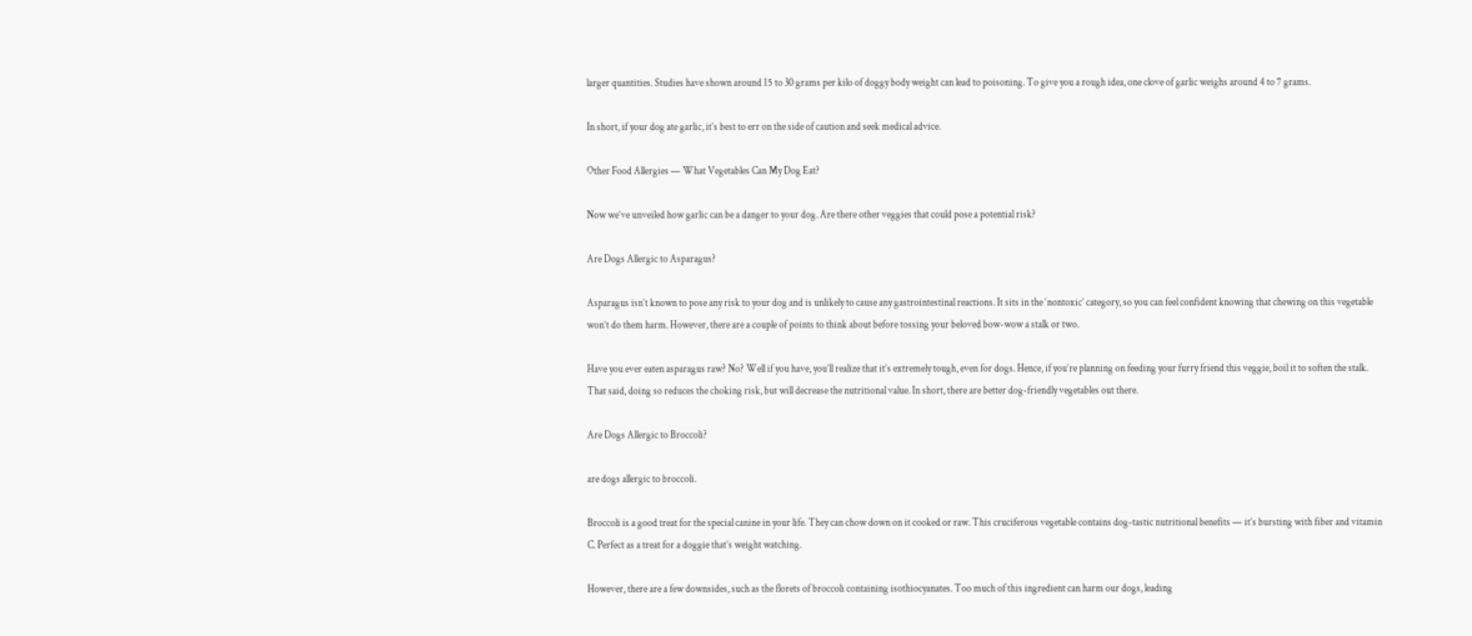larger quantities. Studies have shown around 15 to 30 grams per kilo of doggy body weight can lead to poisoning. To give you a rough idea, one clove of garlic weighs around 4 to 7 grams.

In short, if your dog ate garlic, it’s best to err on the side of caution and seek medical advice.

Other Food Allergies — What Vegetables Can My Dog Eat?

Now we’ve unveiled how garlic can be a danger to your dog. Are there other veggies that could pose a potential risk?

Are Dogs Allergic to Asparagus?

Asparagus isn’t known to pose any risk to your dog and is unlikely to cause any gastrointestinal reactions. It sits in the ‘nontoxic’ category, so you can feel confident knowing that chewing on this vegetable won’t do them harm. However, there are a couple of points to think about before tossing your beloved bow-wow a stalk or two.

Have you ever eaten asparagus raw? No? Well if you have, you’ll realize that it’s extremely tough, even for dogs. Hence, if you’re planning on feeding your furry friend this veggie, boil it to soften the stalk. That said, doing so reduces the choking risk, but will decrease the nutritional value. In short, there are better dog-friendly vegetables out there.

Are Dogs Allergic to Broccoli?

are dogs allergic to broccoli.

Broccoli is a good treat for the special canine in your life. They can chow down on it cooked or raw. This cruciferous vegetable contains dog-tastic nutritional benefits — it’s bursting with fiber and vitamin C. Perfect as a treat for a doggie that’s weight watching.

However, there are a few downsides, such as the florets of broccoli containing isothiocyanates. Too much of this ingredient can harm our dogs, leading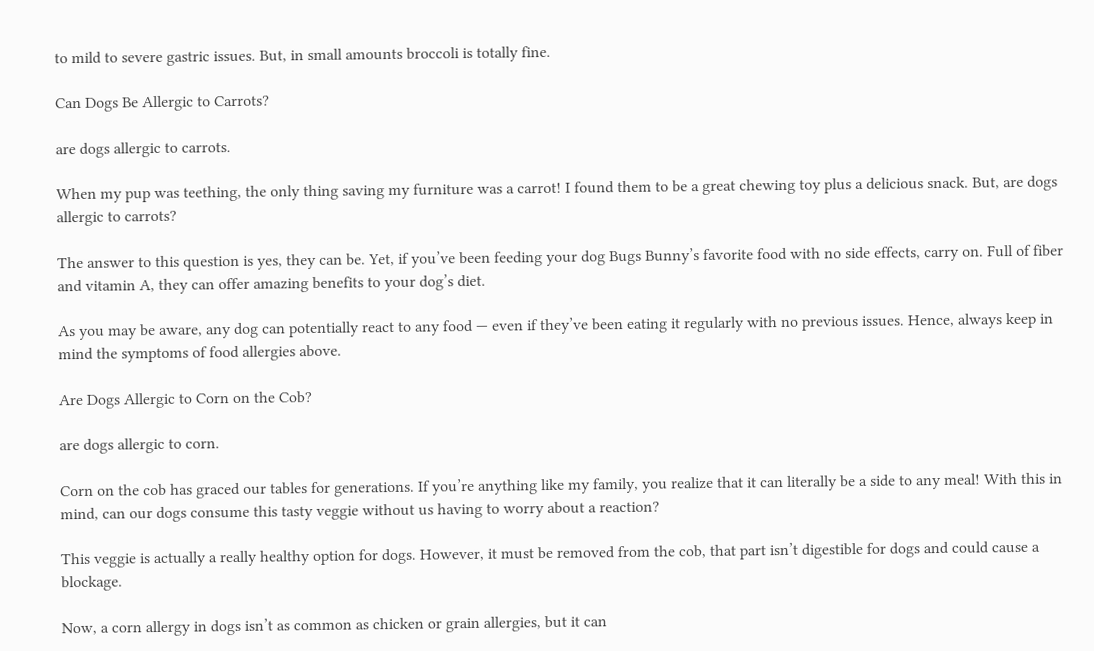to mild to severe gastric issues. But, in small amounts broccoli is totally fine.

Can Dogs Be Allergic to Carrots?

are dogs allergic to carrots.

When my pup was teething, the only thing saving my furniture was a carrot! I found them to be a great chewing toy plus a delicious snack. But, are dogs allergic to carrots?

The answer to this question is yes, they can be. Yet, if you’ve been feeding your dog Bugs Bunny’s favorite food with no side effects, carry on. Full of fiber and vitamin A, they can offer amazing benefits to your dog’s diet.

As you may be aware, any dog can potentially react to any food — even if they’ve been eating it regularly with no previous issues. Hence, always keep in mind the symptoms of food allergies above.

Are Dogs Allergic to Corn on the Cob?

are dogs allergic to corn.

Corn on the cob has graced our tables for generations. If you’re anything like my family, you realize that it can literally be a side to any meal! With this in mind, can our dogs consume this tasty veggie without us having to worry about a reaction?

This veggie is actually a really healthy option for dogs. However, it must be removed from the cob, that part isn’t digestible for dogs and could cause a blockage.

Now, a corn allergy in dogs isn’t as common as chicken or grain allergies, but it can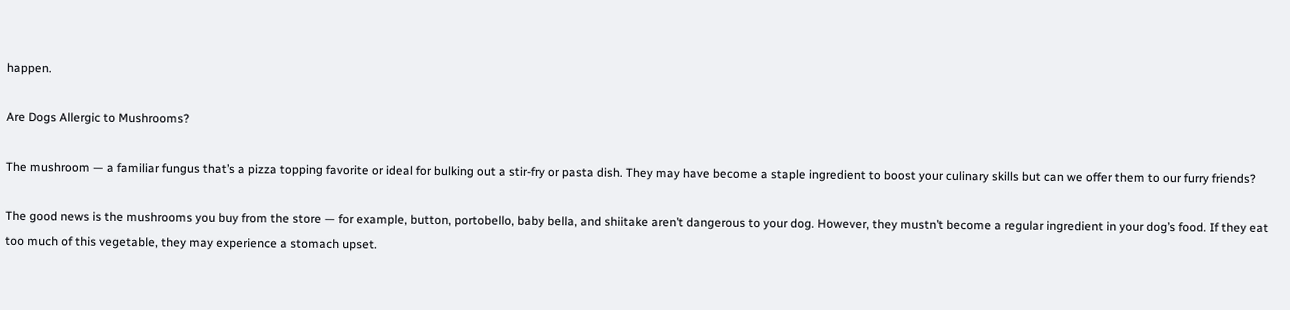happen.

Are Dogs Allergic to Mushrooms?

The mushroom — a familiar fungus that’s a pizza topping favorite or ideal for bulking out a stir-fry or pasta dish. They may have become a staple ingredient to boost your culinary skills but can we offer them to our furry friends?

The good news is the mushrooms you buy from the store — for example, button, portobello, baby bella, and shiitake aren’t dangerous to your dog. However, they mustn’t become a regular ingredient in your dog’s food. If they eat too much of this vegetable, they may experience a stomach upset.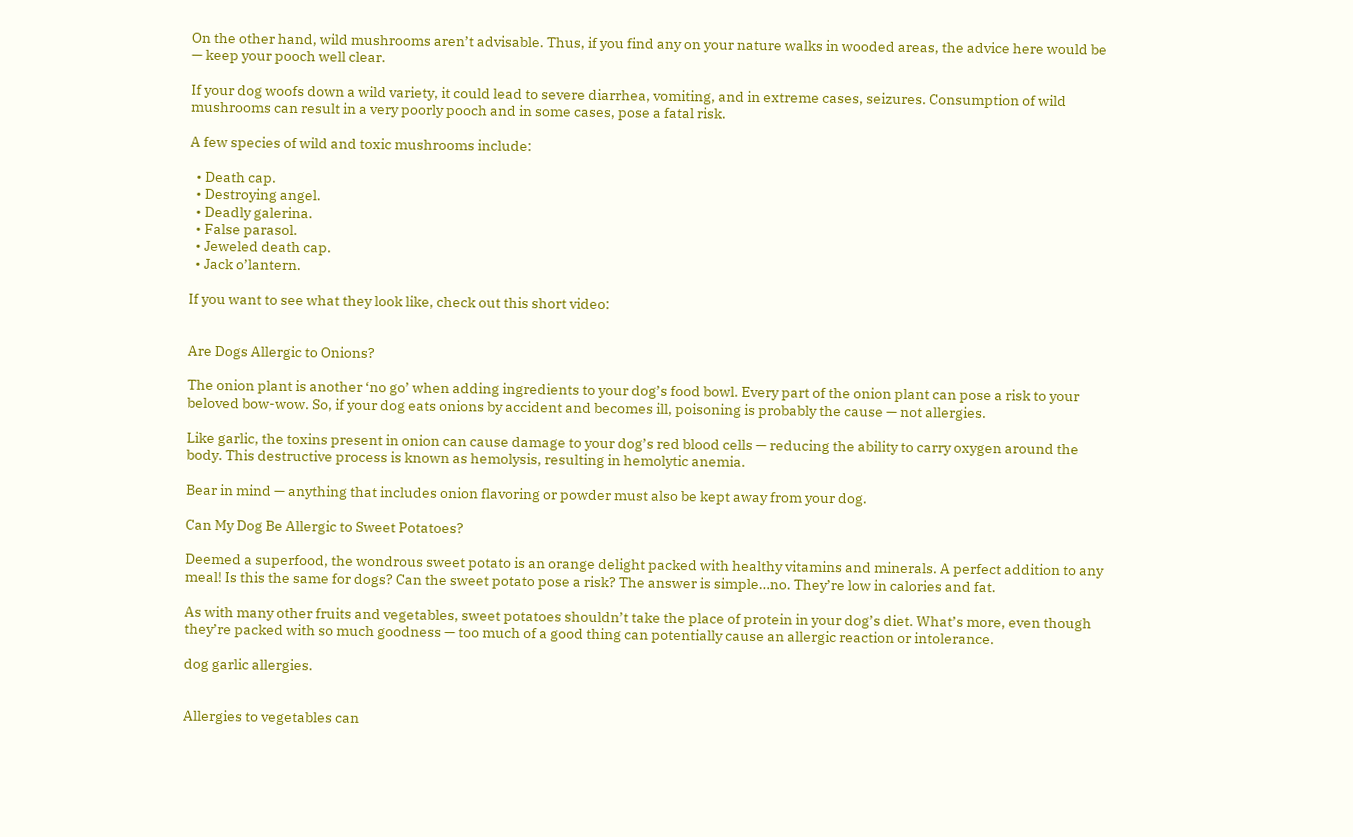On the other hand, wild mushrooms aren’t advisable. Thus, if you find any on your nature walks in wooded areas, the advice here would be — keep your pooch well clear.

If your dog woofs down a wild variety, it could lead to severe diarrhea, vomiting, and in extreme cases, seizures. Consumption of wild mushrooms can result in a very poorly pooch and in some cases, pose a fatal risk.

A few species of wild and toxic mushrooms include:

  • Death cap.
  • Destroying angel.
  • Deadly galerina.
  • False parasol.
  • Jeweled death cap.
  • Jack o’lantern.

If you want to see what they look like, check out this short video:


Are Dogs Allergic to Onions?

The onion plant is another ‘no go’ when adding ingredients to your dog’s food bowl. Every part of the onion plant can pose a risk to your beloved bow-wow. So, if your dog eats onions by accident and becomes ill, poisoning is probably the cause — not allergies.

Like garlic, the toxins present in onion can cause damage to your dog’s red blood cells — reducing the ability to carry oxygen around the body. This destructive process is known as hemolysis, resulting in hemolytic anemia.

Bear in mind — anything that includes onion flavoring or powder must also be kept away from your dog.

Can My Dog Be Allergic to Sweet Potatoes?

Deemed a superfood, the wondrous sweet potato is an orange delight packed with healthy vitamins and minerals. A perfect addition to any meal! Is this the same for dogs? Can the sweet potato pose a risk? The answer is simple…no. They’re low in calories and fat.

As with many other fruits and vegetables, sweet potatoes shouldn’t take the place of protein in your dog’s diet. What’s more, even though they’re packed with so much goodness — too much of a good thing can potentially cause an allergic reaction or intolerance.

dog garlic allergies.


Allergies to vegetables can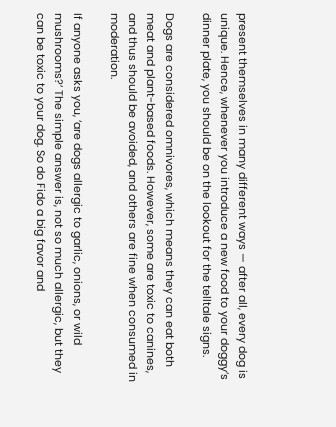present themselves in many different ways — after all, every dog is unique. Hence, whenever you introduce a new food to your doggy’s dinner plate, you should be on the lookout for the telltale signs.

Dogs are considered omnivores, which means they can eat both meat and plant-based foods. However, some are toxic to canines, and thus should be avoided, and others are fine when consumed in moderation.

If anyone asks you, ‘are dogs allergic to garlic, onions, or wild mushrooms?’ The simple answer is, not so much allergic, but they can be toxic to your dog. So do Fido a big favor and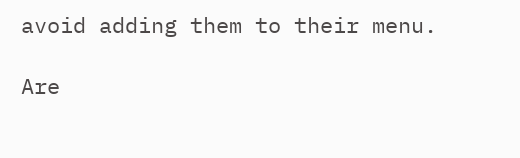avoid adding them to their menu.

Are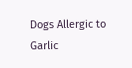Dogs Allergic to Garlic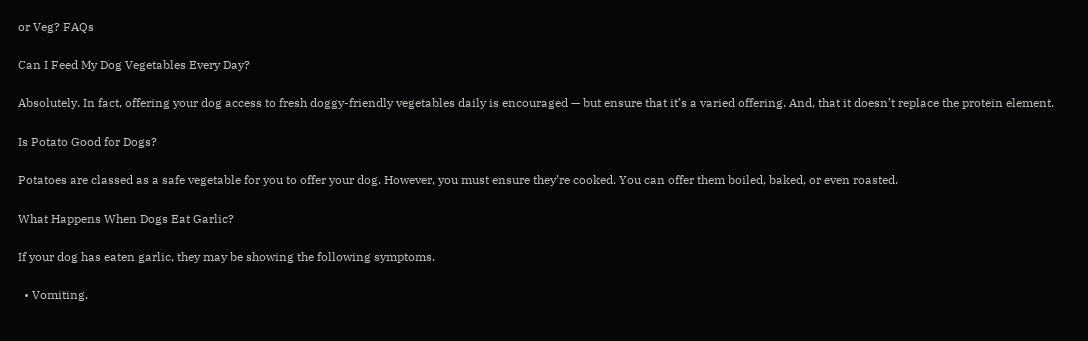or Veg? FAQs

Can I Feed My Dog Vegetables Every Day?

Absolutely. In fact, offering your dog access to fresh doggy-friendly vegetables daily is encouraged — but ensure that it’s a varied offering. And, that it doesn’t replace the protein element.

Is Potato Good for Dogs?

Potatoes are classed as a safe vegetable for you to offer your dog. However, you must ensure they’re cooked. You can offer them boiled, baked, or even roasted.

What Happens When Dogs Eat Garlic?

If your dog has eaten garlic, they may be showing the following symptoms.

  • Vomiting.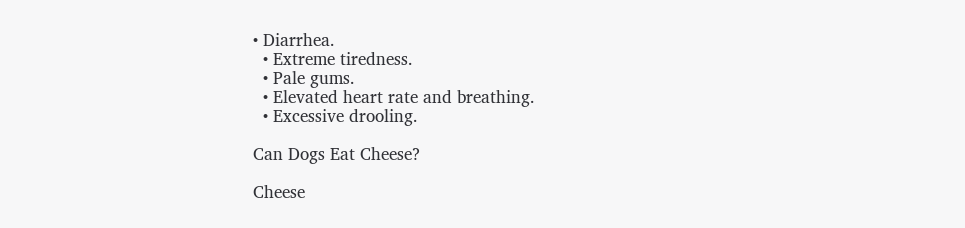• Diarrhea.
  • Extreme tiredness.
  • Pale gums.
  • Elevated heart rate and breathing.
  • Excessive drooling.

Can Dogs Eat Cheese?

Cheese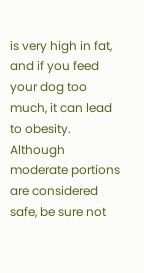is very high in fat, and if you feed your dog too much, it can lead to obesity. Although moderate portions are considered safe, be sure not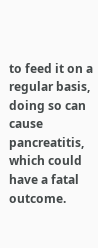to feed it on a regular basis, doing so can cause pancreatitis, which could have a fatal outcome.